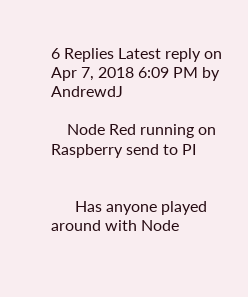6 Replies Latest reply on Apr 7, 2018 6:09 PM by AndrewdJ

    Node Red running on Raspberry send to PI


      Has anyone played around with Node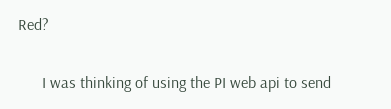Red?

      I was thinking of using the PI web api to send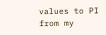values to PI from my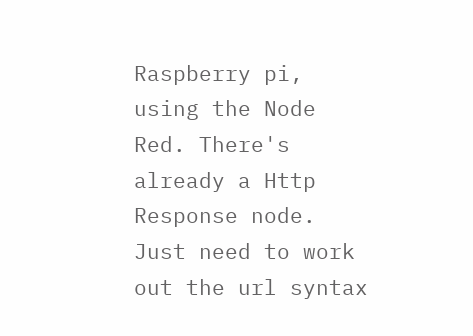Raspberry pi, using the Node Red. There's already a Http Response node. Just need to work out the url syntax